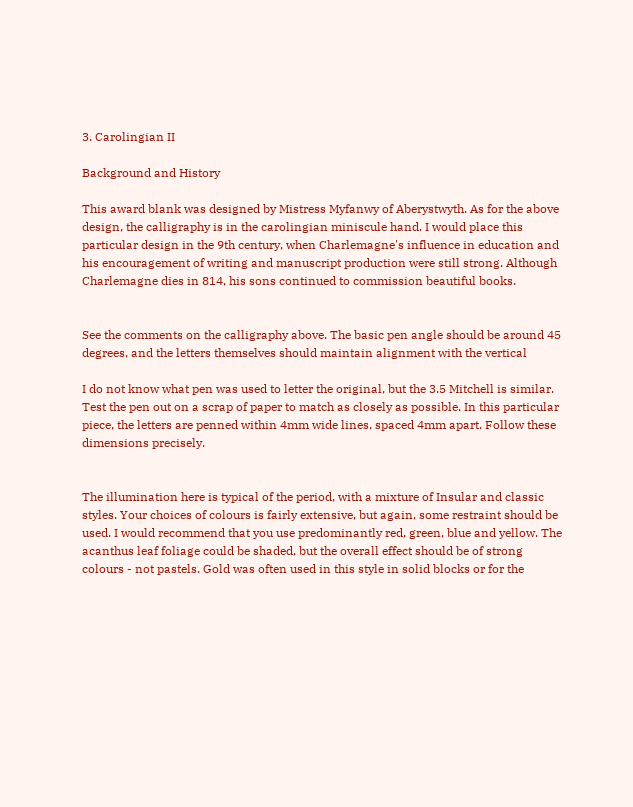3. Carolingian II

Background and History

This award blank was designed by Mistress Myfanwy of Aberystwyth. As for the above design, the calligraphy is in the carolingian miniscule hand. I would place this particular design in the 9th century, when Charlemagne's influence in education and his encouragement of writing and manuscript production were still strong. Although Charlemagne dies in 814, his sons continued to commission beautiful books.


See the comments on the calligraphy above. The basic pen angle should be around 45 degrees, and the letters themselves should maintain alignment with the vertical

I do not know what pen was used to letter the original, but the 3.5 Mitchell is similar. Test the pen out on a scrap of paper to match as closely as possible. In this particular piece, the letters are penned within 4mm wide lines, spaced 4mm apart. Follow these dimensions precisely.


The illumination here is typical of the period, with a mixture of Insular and classic styles. Your choices of colours is fairly extensive, but again, some restraint should be used. I would recommend that you use predominantly red, green, blue and yellow. The acanthus leaf foliage could be shaded, but the overall effect should be of strong colours - not pastels. Gold was often used in this style in solid blocks or for the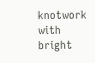knotwork with bright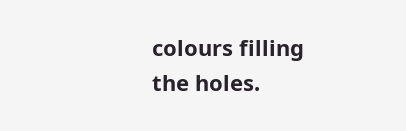colours filling the holes.